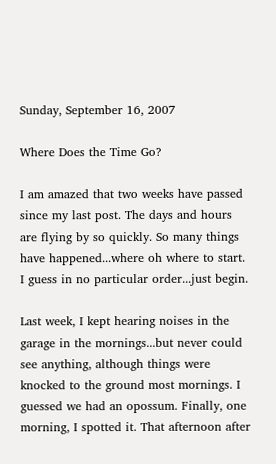Sunday, September 16, 2007

Where Does the Time Go?

I am amazed that two weeks have passed since my last post. The days and hours are flying by so quickly. So many things have happened...where oh where to start. I guess in no particular order...just begin.

Last week, I kept hearing noises in the garage in the mornings...but never could see anything, although things were knocked to the ground most mornings. I guessed we had an opossum. Finally, one morning, I spotted it. That afternoon after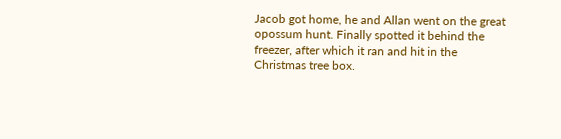Jacob got home, he and Allan went on the great opossum hunt. Finally spotted it behind the freezer, after which it ran and hit in the Christmas tree box.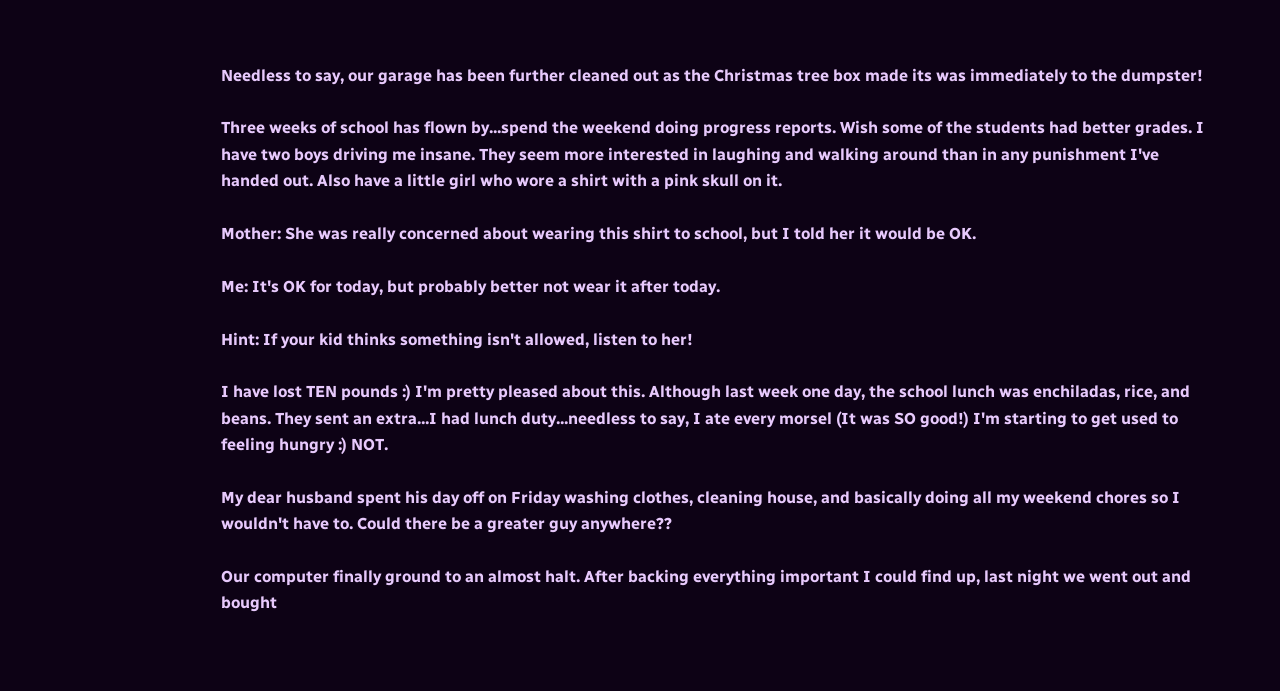Needless to say, our garage has been further cleaned out as the Christmas tree box made its was immediately to the dumpster!

Three weeks of school has flown by...spend the weekend doing progress reports. Wish some of the students had better grades. I have two boys driving me insane. They seem more interested in laughing and walking around than in any punishment I've handed out. Also have a little girl who wore a shirt with a pink skull on it.

Mother: She was really concerned about wearing this shirt to school, but I told her it would be OK.

Me: It's OK for today, but probably better not wear it after today.

Hint: If your kid thinks something isn't allowed, listen to her!

I have lost TEN pounds :) I'm pretty pleased about this. Although last week one day, the school lunch was enchiladas, rice, and beans. They sent an extra...I had lunch duty...needless to say, I ate every morsel (It was SO good!) I'm starting to get used to feeling hungry :) NOT.

My dear husband spent his day off on Friday washing clothes, cleaning house, and basically doing all my weekend chores so I wouldn't have to. Could there be a greater guy anywhere??

Our computer finally ground to an almost halt. After backing everything important I could find up, last night we went out and bought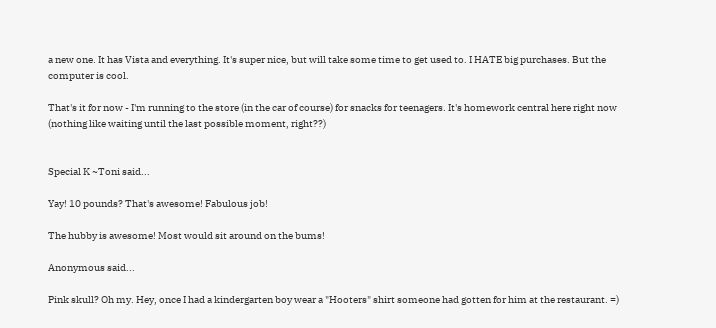a new one. It has Vista and everything. It's super nice, but will take some time to get used to. I HATE big purchases. But the computer is cool.

That's it for now - I'm running to the store (in the car of course) for snacks for teenagers. It's homework central here right now (nothing like waiting until the last possible moment, right??)


Special K ~Toni said...

Yay! 10 pounds? That's awesome! Fabulous job!

The hubby is awesome! Most would sit around on the bums!

Anonymous said...

Pink skull? Oh my. Hey, once I had a kindergarten boy wear a "Hooters" shirt someone had gotten for him at the restaurant. =)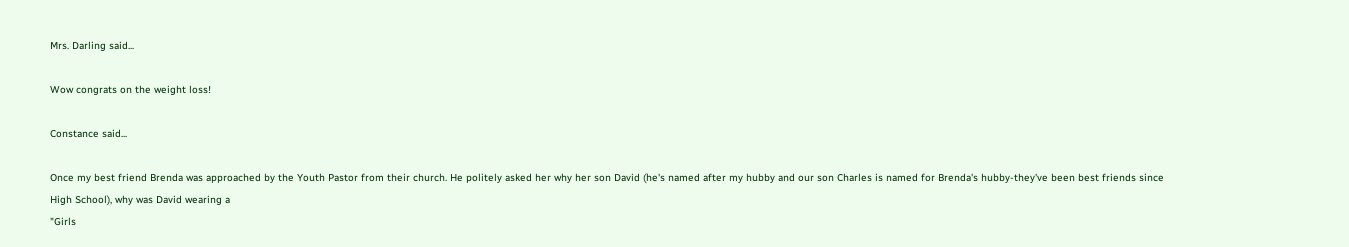Mrs. Darling said...

Wow congrats on the weight loss!

Constance said...

Once my best friend Brenda was approached by the Youth Pastor from their church. He politely asked her why her son David (he's named after my hubby and our son Charles is named for Brenda's hubby-they've been best friends since High School), why was David wearing a
"Girls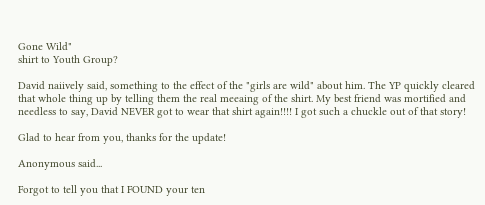Gone Wild"
shirt to Youth Group?

David naiively said, something to the effect of the "girls are wild" about him. The YP quickly cleared that whole thing up by telling them the real meeaing of the shirt. My best friend was mortified and needless to say, David NEVER got to wear that shirt again!!!! I got such a chuckle out of that story!

Glad to hear from you, thanks for the update!

Anonymous said...

Forgot to tell you that I FOUND your ten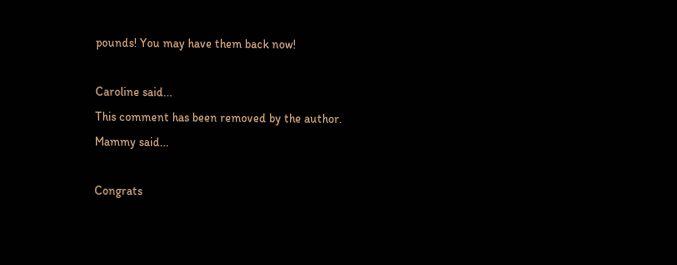pounds! You may have them back now!

Caroline said...
This comment has been removed by the author.
Mammy said...

Congrats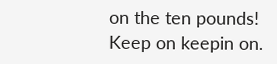on the ten pounds! Keep on keepin on.